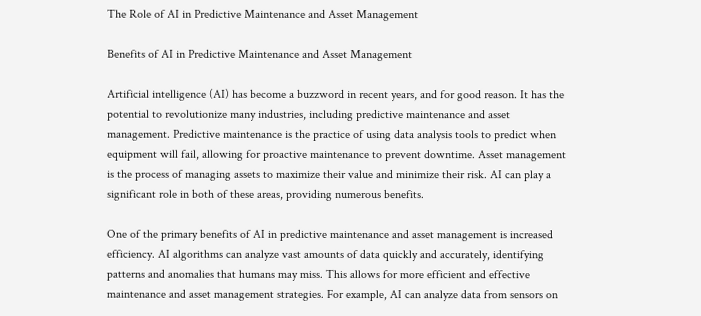The Role of AI in Predictive Maintenance and Asset Management

Benefits of AI in Predictive Maintenance and Asset Management

Artificial intelligence (AI) has become a buzzword in recent years, and for good reason. It has the potential to revolutionize many industries, including predictive maintenance and asset management. Predictive maintenance is the practice of using data analysis tools to predict when equipment will fail, allowing for proactive maintenance to prevent downtime. Asset management is the process of managing assets to maximize their value and minimize their risk. AI can play a significant role in both of these areas, providing numerous benefits.

One of the primary benefits of AI in predictive maintenance and asset management is increased efficiency. AI algorithms can analyze vast amounts of data quickly and accurately, identifying patterns and anomalies that humans may miss. This allows for more efficient and effective maintenance and asset management strategies. For example, AI can analyze data from sensors on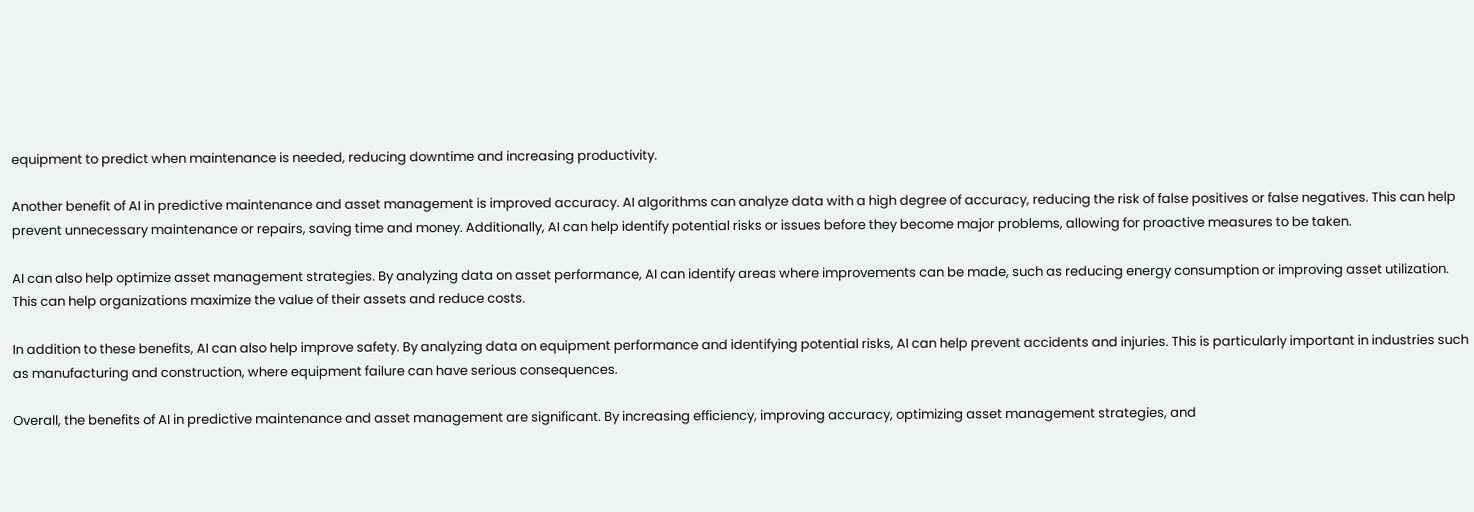equipment to predict when maintenance is needed, reducing downtime and increasing productivity.

Another benefit of AI in predictive maintenance and asset management is improved accuracy. AI algorithms can analyze data with a high degree of accuracy, reducing the risk of false positives or false negatives. This can help prevent unnecessary maintenance or repairs, saving time and money. Additionally, AI can help identify potential risks or issues before they become major problems, allowing for proactive measures to be taken.

AI can also help optimize asset management strategies. By analyzing data on asset performance, AI can identify areas where improvements can be made, such as reducing energy consumption or improving asset utilization. This can help organizations maximize the value of their assets and reduce costs.

In addition to these benefits, AI can also help improve safety. By analyzing data on equipment performance and identifying potential risks, AI can help prevent accidents and injuries. This is particularly important in industries such as manufacturing and construction, where equipment failure can have serious consequences.

Overall, the benefits of AI in predictive maintenance and asset management are significant. By increasing efficiency, improving accuracy, optimizing asset management strategies, and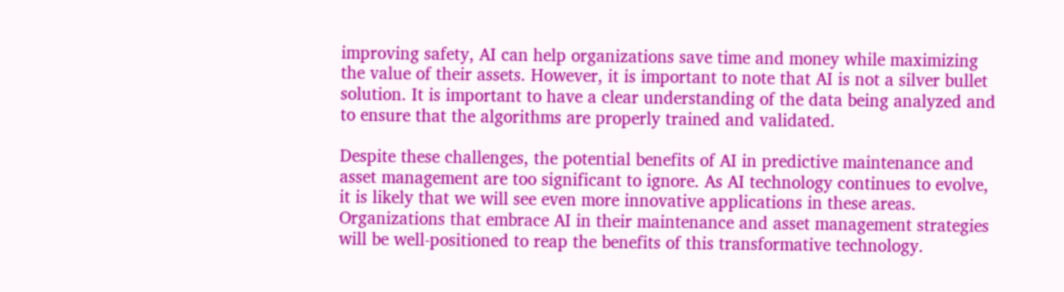improving safety, AI can help organizations save time and money while maximizing the value of their assets. However, it is important to note that AI is not a silver bullet solution. It is important to have a clear understanding of the data being analyzed and to ensure that the algorithms are properly trained and validated.

Despite these challenges, the potential benefits of AI in predictive maintenance and asset management are too significant to ignore. As AI technology continues to evolve, it is likely that we will see even more innovative applications in these areas. Organizations that embrace AI in their maintenance and asset management strategies will be well-positioned to reap the benefits of this transformative technology.